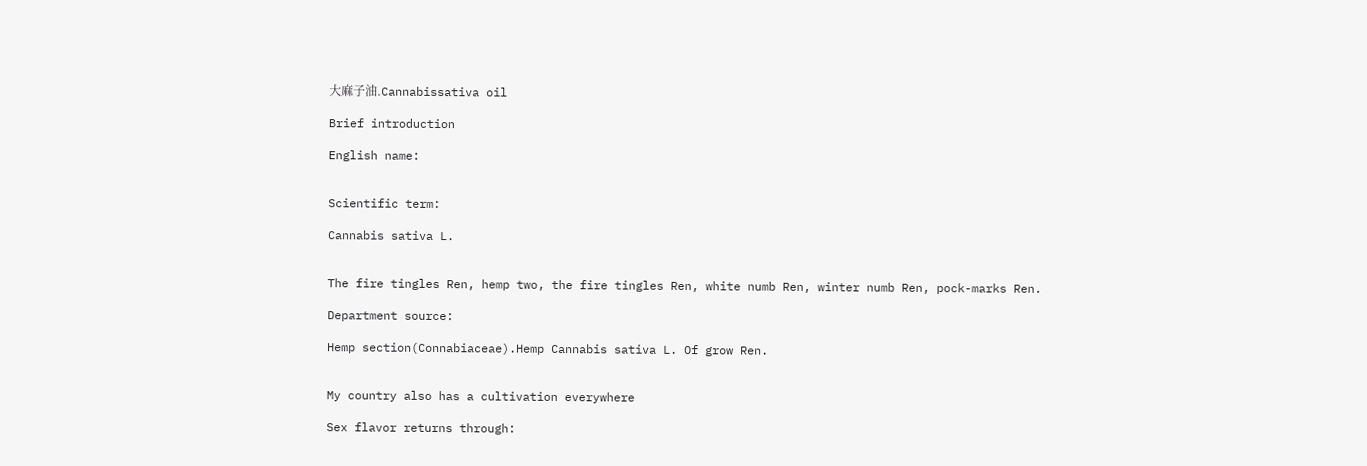大麻子油.Cannabissativa oil

Brief introduction

English name:


Scientific term:

Cannabis sativa L.


The fire tingles Ren, hemp two, the fire tingles Ren, white numb Ren, winter numb Ren, pock-marks Ren.

Department source:

Hemp section(Connabiaceae).Hemp Cannabis sativa L. Of grow Ren.


My country also has a cultivation everywhere

Sex flavor returns through: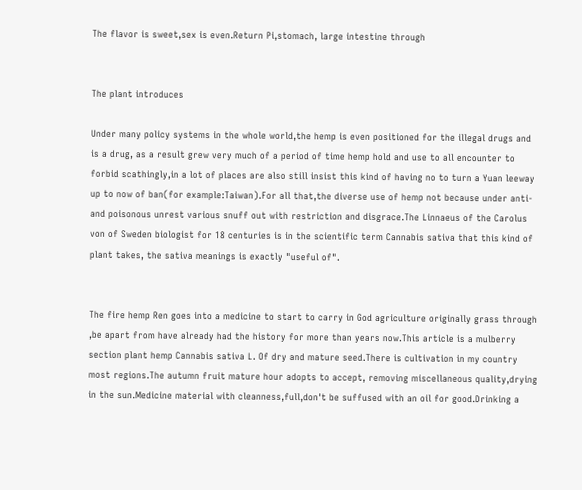The flavor is sweet,sex is even.Return Pi,stomach, large intestine through


The plant introduces

Under many policy systems in the whole world,the hemp is even positioned for the illegal drugs and is a drug, as a result grew very much of a period of time hemp hold and use to all encounter to forbid scathingly,in a lot of places are also still insist this kind of having no to turn a Yuan leeway up to now of ban(for example:Taiwan).For all that,the diverse use of hemp not because under anti-and poisonous unrest various snuff out with restriction and disgrace.The Linnaeus of the Carolus von of Sweden biologist for 18 centuries is in the scientific term Cannabis sativa that this kind of plant takes, the sativa meanings is exactly "useful of".


The fire hemp Ren goes into a medicine to start to carry in God agriculture originally grass through ,be apart from have already had the history for more than years now.This article is a mulberry section plant hemp Cannabis sativa L. Of dry and mature seed.There is cultivation in my country most regions.The autumn fruit mature hour adopts to accept, removing miscellaneous quality,drying in the sun.Medicine material with cleanness,full,don't be suffused with an oil for good.Drinking a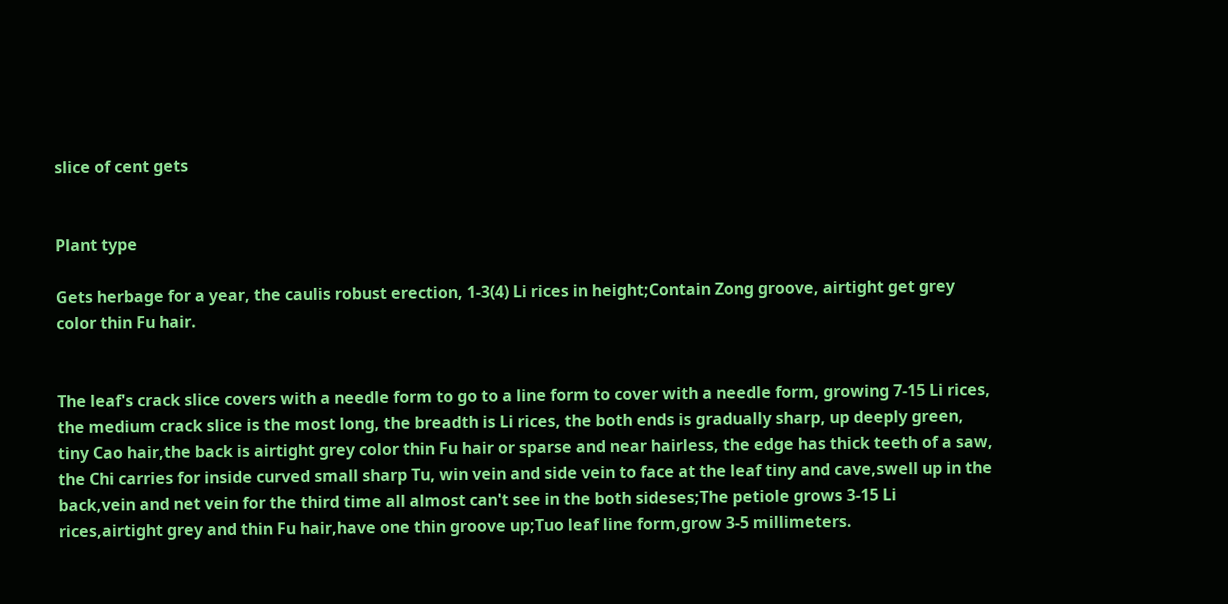slice of cent gets


Plant type

Gets herbage for a year, the caulis robust erection, 1-3(4) Li rices in height;Contain Zong groove, airtight get grey color thin Fu hair.


The leaf's crack slice covers with a needle form to go to a line form to cover with a needle form, growing 7-15 Li rices, the medium crack slice is the most long, the breadth is Li rices, the both ends is gradually sharp, up deeply green, tiny Cao hair,the back is airtight grey color thin Fu hair or sparse and near hairless, the edge has thick teeth of a saw, the Chi carries for inside curved small sharp Tu, win vein and side vein to face at the leaf tiny and cave,swell up in the back,vein and net vein for the third time all almost can't see in the both sideses;The petiole grows 3-15 Li rices,airtight grey and thin Fu hair,have one thin groove up;Tuo leaf line form,grow 3-5 millimeters.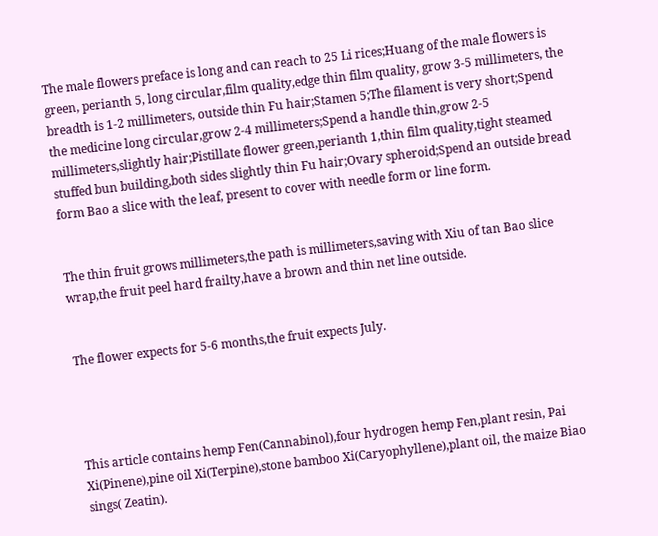The male flowers preface is long and can reach to 25 Li rices;Huang of the male flowers is green, perianth 5, long circular,film quality,edge thin film quality, grow 3-5 millimeters, the breadth is 1-2 millimeters, outside thin Fu hair;Stamen 5;The filament is very short;Spend the medicine long circular,grow 2-4 millimeters;Spend a handle thin,grow 2-5 millimeters,slightly hair;Pistillate flower green,perianth 1,thin film quality,tight steamed stuffed bun building,both sides slightly thin Fu hair;Ovary spheroid;Spend an outside bread form Bao a slice with the leaf, present to cover with needle form or line form.


The thin fruit grows millimeters,the path is millimeters,saving with Xiu of tan Bao slice wrap,the fruit peel hard frailty,have a brown and thin net line outside.


The flower expects for 5-6 months,the fruit expects July.




This article contains hemp Fen(Cannabinol),four hydrogen hemp Fen,plant resin, Pai Xi(Pinene),pine oil Xi(Terpine),stone bamboo Xi(Caryophyllene),plant oil, the maize Biao sings( Zeatin).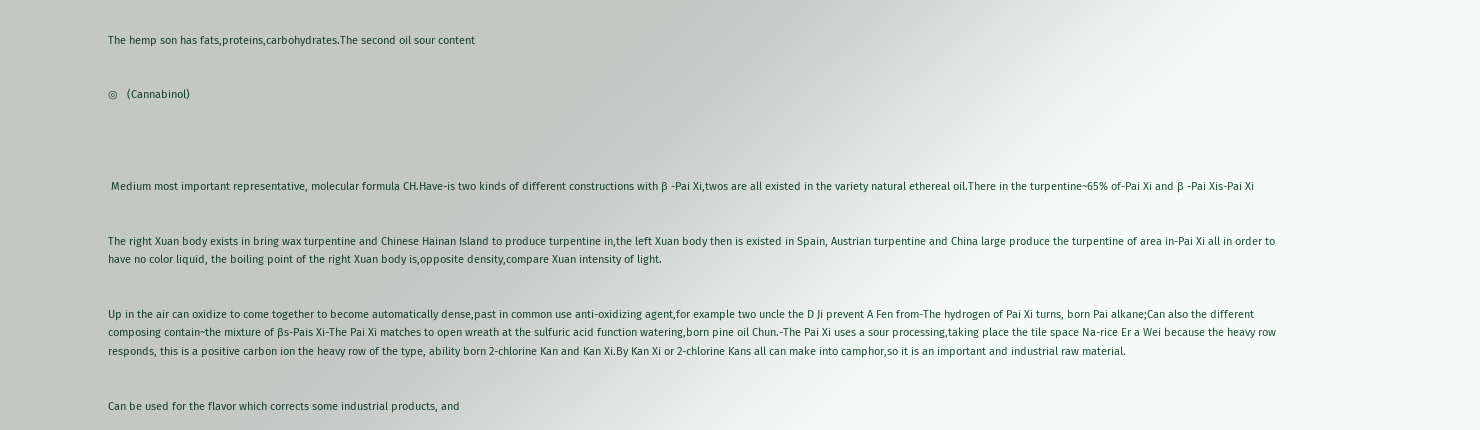The hemp son has fats,proteins,carbohydrates.The second oil sour content


◎   (Cannabinol)




 Medium most important representative, molecular formula CH.Have-is two kinds of different constructions with β -Pai Xi,twos are all existed in the variety natural ethereal oil.There in the turpentine~65% of-Pai Xi and β -Pai Xis-Pai Xi


The right Xuan body exists in bring wax turpentine and Chinese Hainan Island to produce turpentine in,the left Xuan body then is existed in Spain, Austrian turpentine and China large produce the turpentine of area in-Pai Xi all in order to have no color liquid, the boiling point of the right Xuan body is,opposite density,compare Xuan intensity of light.


Up in the air can oxidize to come together to become automatically dense,past in common use anti-oxidizing agent,for example two uncle the D Ji prevent A Fen from-The hydrogen of Pai Xi turns, born Pai alkane;Can also the different composing contain~the mixture of βs-Pais Xi-The Pai Xi matches to open wreath at the sulfuric acid function watering,born pine oil Chun.-The Pai Xi uses a sour processing,taking place the tile space Na-rice Er a Wei because the heavy row responds, this is a positive carbon ion the heavy row of the type, ability born 2-chlorine Kan and Kan Xi.By Kan Xi or 2-chlorine Kans all can make into camphor,so it is an important and industrial raw material.


Can be used for the flavor which corrects some industrial products, and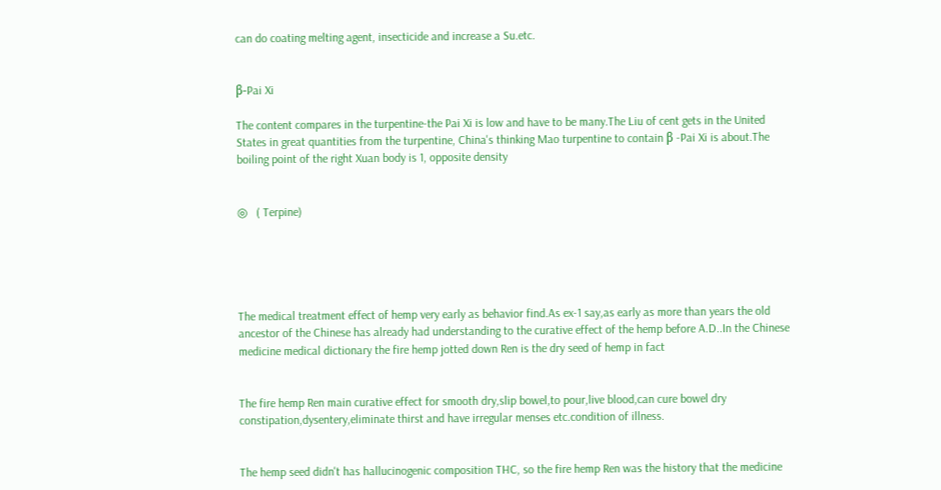can do coating melting agent, insecticide and increase a Su.etc.


β-Pai Xi

The content compares in the turpentine-the Pai Xi is low and have to be many.The Liu of cent gets in the United States in great quantities from the turpentine, China's thinking Mao turpentine to contain β -Pai Xi is about.The boiling point of the right Xuan body is 1, opposite density


◎   ( Terpine)





The medical treatment effect of hemp very early as behavior find.As ex-1 say,as early as more than years the old ancestor of the Chinese has already had understanding to the curative effect of the hemp before A.D..In the Chinese medicine medical dictionary the fire hemp jotted down Ren is the dry seed of hemp in fact


The fire hemp Ren main curative effect for smooth dry,slip bowel,to pour,live blood,can cure bowel dry constipation,dysentery,eliminate thirst and have irregular menses etc.condition of illness.


The hemp seed didn't has hallucinogenic composition THC, so the fire hemp Ren was the history that the medicine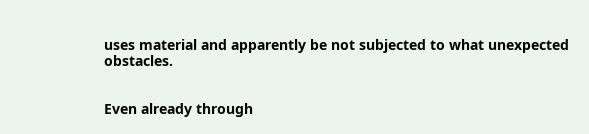uses material and apparently be not subjected to what unexpected obstacles.


Even already through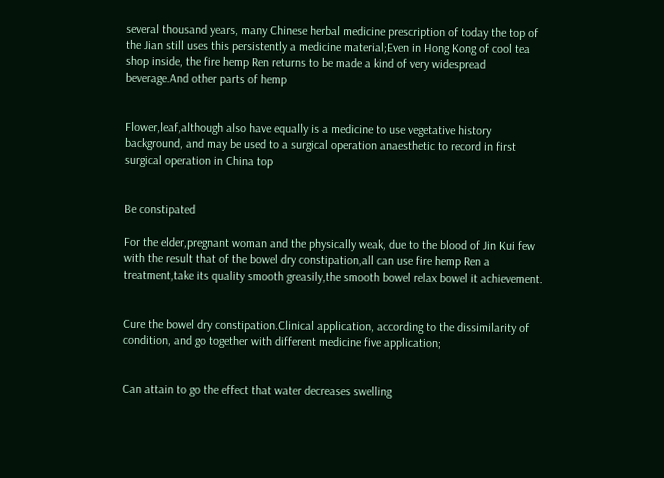several thousand years, many Chinese herbal medicine prescription of today the top of the Jian still uses this persistently a medicine material;Even in Hong Kong of cool tea shop inside, the fire hemp Ren returns to be made a kind of very widespread beverage.And other parts of hemp


Flower,leaf,although also have equally is a medicine to use vegetative history background, and may be used to a surgical operation anaesthetic to record in first surgical operation in China top


Be constipated

For the elder,pregnant woman and the physically weak, due to the blood of Jin Kui few with the result that of the bowel dry constipation,all can use fire hemp Ren a treatment,take its quality smooth greasily,the smooth bowel relax bowel it achievement.


Cure the bowel dry constipation.Clinical application, according to the dissimilarity of condition, and go together with different medicine five application;


Can attain to go the effect that water decreases swelling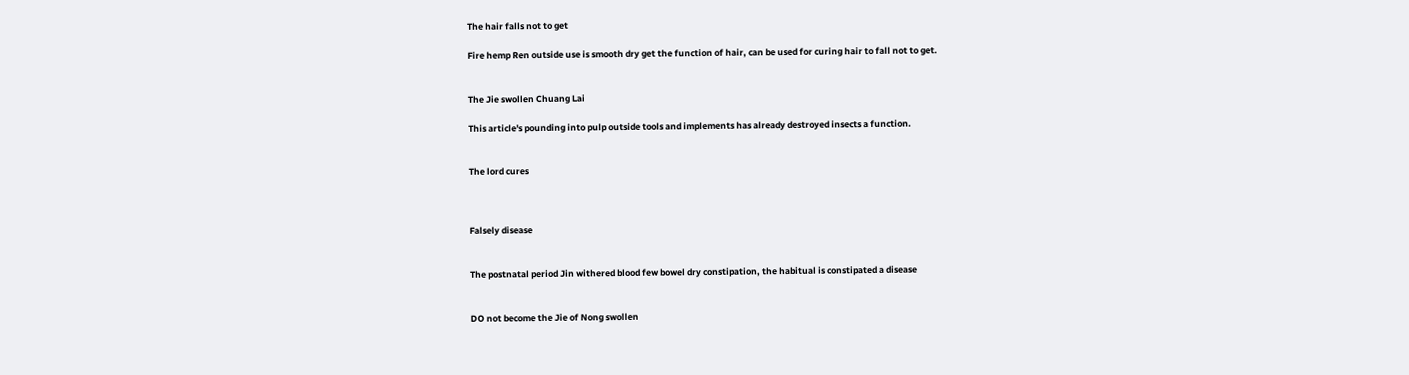The hair falls not to get

Fire hemp Ren outside use is smooth dry get the function of hair, can be used for curing hair to fall not to get.


The Jie swollen Chuang Lai

This article's pounding into pulp outside tools and implements has already destroyed insects a function.


The lord cures



Falsely disease


The postnatal period Jin withered blood few bowel dry constipation, the habitual is constipated a disease


DO not become the Jie of Nong swollen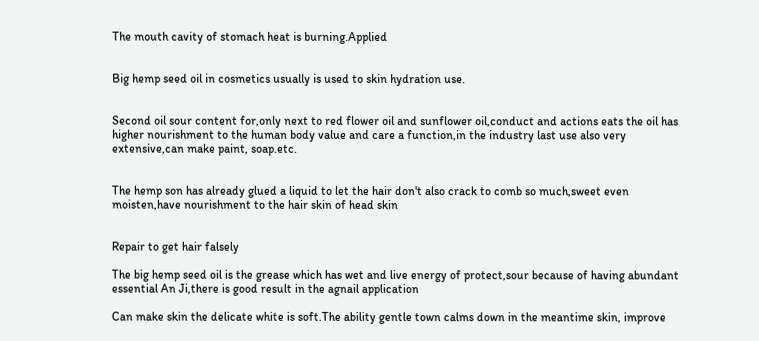The mouth cavity of stomach heat is burning.Applied


Big hemp seed oil in cosmetics usually is used to skin hydration use.


Second oil sour content for,only next to red flower oil and sunflower oil,conduct and actions eats the oil has higher nourishment to the human body value and care a function,in the industry last use also very extensive,can make paint, soap.etc.


The hemp son has already glued a liquid to let the hair don't also crack to comb so much,sweet even moisten,have nourishment to the hair skin of head skin


Repair to get hair falsely

The big hemp seed oil is the grease which has wet and live energy of protect,sour because of having abundant essential An Ji,there is good result in the agnail application

Can make skin the delicate white is soft.The ability gentle town calms down in the meantime skin, improve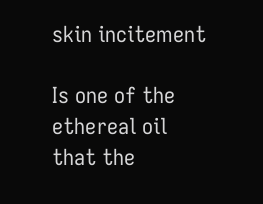skin incitement

Is one of the ethereal oil that the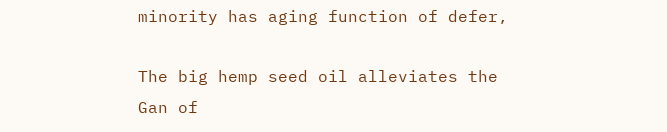minority has aging function of defer,

The big hemp seed oil alleviates the Gan of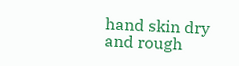hand skin dry and rough